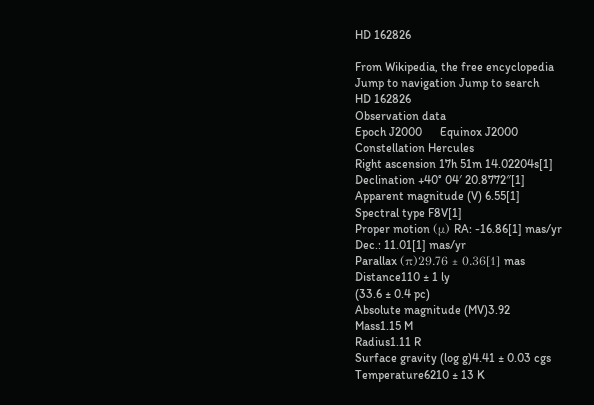HD 162826

From Wikipedia, the free encyclopedia
Jump to navigation Jump to search
HD 162826
Observation data
Epoch J2000      Equinox J2000
Constellation Hercules
Right ascension 17h 51m 14.02204s[1]
Declination +40° 04′ 20.8772″[1]
Apparent magnitude (V) 6.55[1]
Spectral type F8V[1]
Proper motion (μ) RA: -16.86[1] mas/yr
Dec.: 11.01[1] mas/yr
Parallax (π)29.76 ± 0.36[1] mas
Distance110 ± 1 ly
(33.6 ± 0.4 pc)
Absolute magnitude (MV)3.92
Mass1.15 M
Radius1.11 R
Surface gravity (log g)4.41 ± 0.03 cgs
Temperature6210 ± 13 K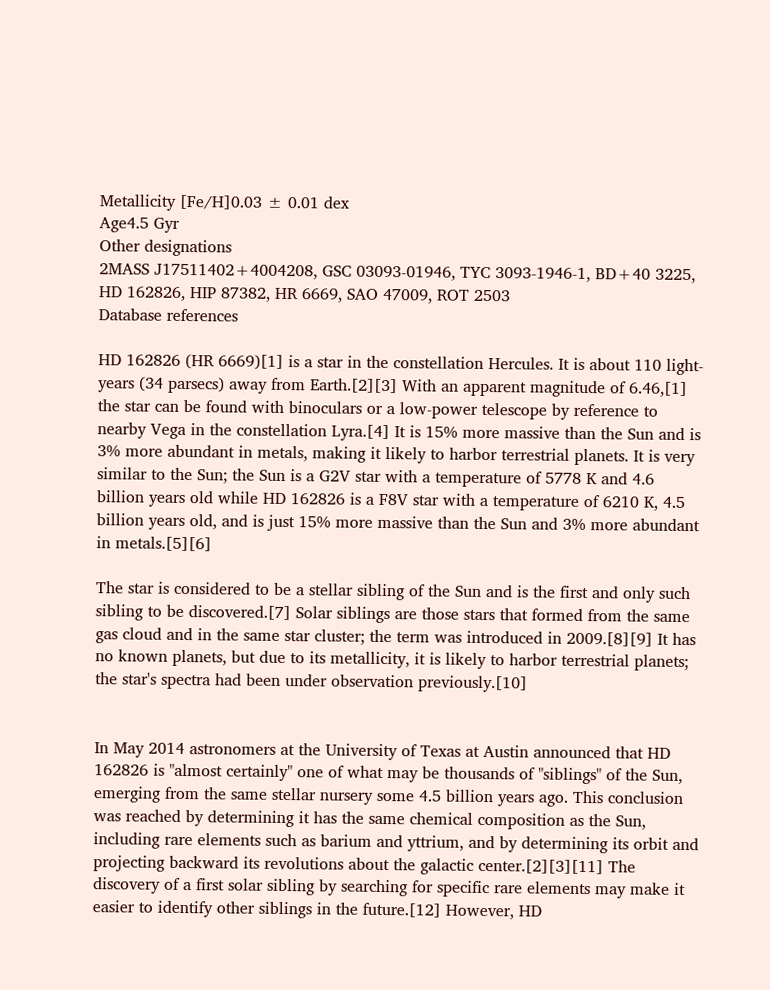Metallicity [Fe/H]0.03 ± 0.01 dex
Age4.5 Gyr
Other designations
2MASS J17511402+4004208, GSC 03093-01946, TYC 3093-1946-1, BD+40 3225, HD 162826, HIP 87382, HR 6669, SAO 47009, ROT 2503
Database references

HD 162826 (HR 6669)[1] is a star in the constellation Hercules. It is about 110 light-years (34 parsecs) away from Earth.[2][3] With an apparent magnitude of 6.46,[1] the star can be found with binoculars or a low-power telescope by reference to nearby Vega in the constellation Lyra.[4] It is 15% more massive than the Sun and is 3% more abundant in metals, making it likely to harbor terrestrial planets. It is very similar to the Sun; the Sun is a G2V star with a temperature of 5778 K and 4.6 billion years old while HD 162826 is a F8V star with a temperature of 6210 K, 4.5 billion years old, and is just 15% more massive than the Sun and 3% more abundant in metals.[5][6]

The star is considered to be a stellar sibling of the Sun and is the first and only such sibling to be discovered.[7] Solar siblings are those stars that formed from the same gas cloud and in the same star cluster; the term was introduced in 2009.[8][9] It has no known planets, but due to its metallicity, it is likely to harbor terrestrial planets; the star's spectra had been under observation previously.[10]


In May 2014 astronomers at the University of Texas at Austin announced that HD 162826 is "almost certainly" one of what may be thousands of "siblings" of the Sun, emerging from the same stellar nursery some 4.5 billion years ago. This conclusion was reached by determining it has the same chemical composition as the Sun, including rare elements such as barium and yttrium, and by determining its orbit and projecting backward its revolutions about the galactic center.[2][3][11] The discovery of a first solar sibling by searching for specific rare elements may make it easier to identify other siblings in the future.[12] However, HD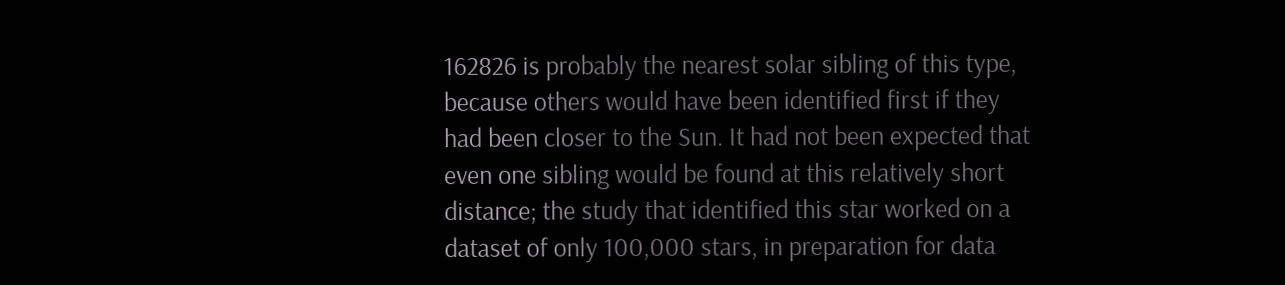162826 is probably the nearest solar sibling of this type, because others would have been identified first if they had been closer to the Sun. It had not been expected that even one sibling would be found at this relatively short distance; the study that identified this star worked on a dataset of only 100,000 stars, in preparation for data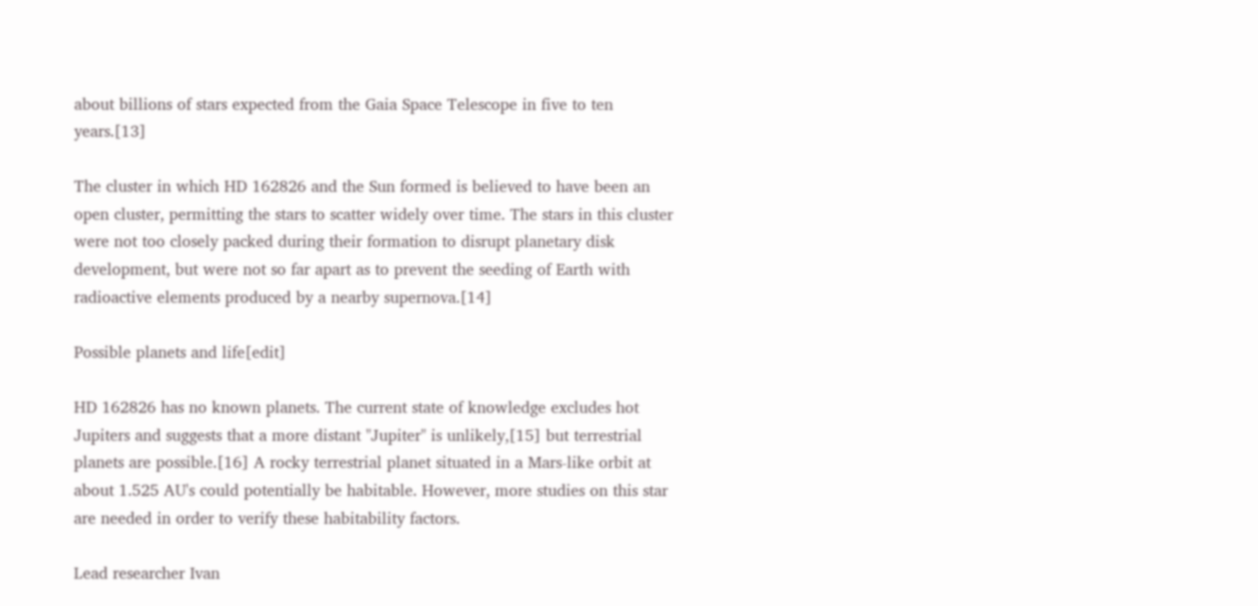about billions of stars expected from the Gaia Space Telescope in five to ten years.[13]

The cluster in which HD 162826 and the Sun formed is believed to have been an open cluster, permitting the stars to scatter widely over time. The stars in this cluster were not too closely packed during their formation to disrupt planetary disk development, but were not so far apart as to prevent the seeding of Earth with radioactive elements produced by a nearby supernova.[14]

Possible planets and life[edit]

HD 162826 has no known planets. The current state of knowledge excludes hot Jupiters and suggests that a more distant "Jupiter" is unlikely,[15] but terrestrial planets are possible.[16] A rocky terrestrial planet situated in a Mars-like orbit at about 1.525 AU's could potentially be habitable. However, more studies on this star are needed in order to verify these habitability factors.

Lead researcher Ivan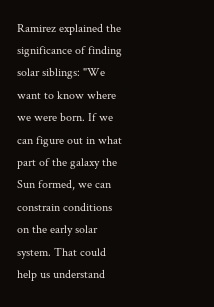Ramirez explained the significance of finding solar siblings: "We want to know where we were born. If we can figure out in what part of the galaxy the Sun formed, we can constrain conditions on the early solar system. That could help us understand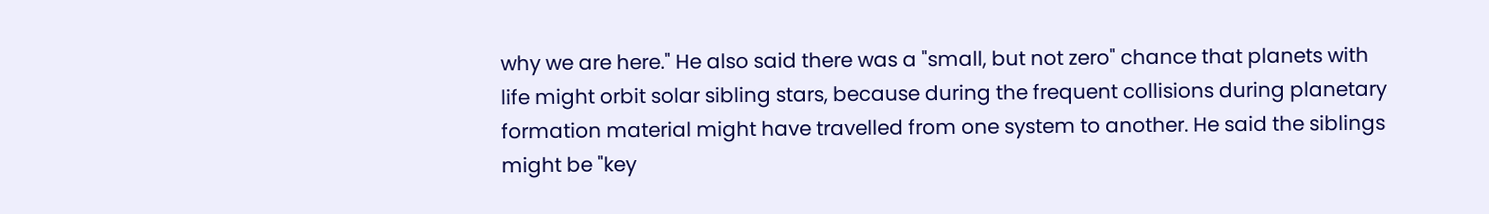why we are here." He also said there was a "small, but not zero" chance that planets with life might orbit solar sibling stars, because during the frequent collisions during planetary formation material might have travelled from one system to another. He said the siblings might be "key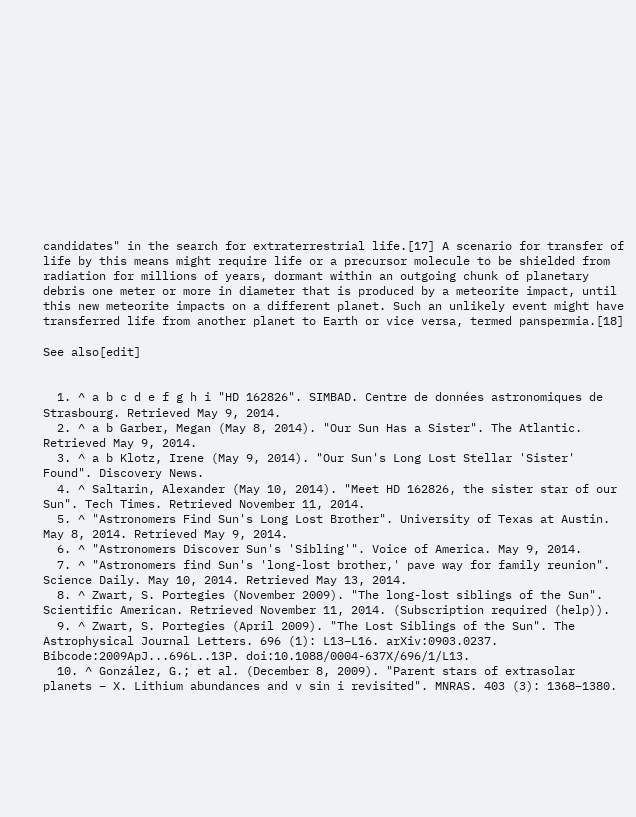candidates" in the search for extraterrestrial life.[17] A scenario for transfer of life by this means might require life or a precursor molecule to be shielded from radiation for millions of years, dormant within an outgoing chunk of planetary debris one meter or more in diameter that is produced by a meteorite impact, until this new meteorite impacts on a different planet. Such an unlikely event might have transferred life from another planet to Earth or vice versa, termed panspermia.[18]

See also[edit]


  1. ^ a b c d e f g h i "HD 162826". SIMBAD. Centre de données astronomiques de Strasbourg. Retrieved May 9, 2014.
  2. ^ a b Garber, Megan (May 8, 2014). "Our Sun Has a Sister". The Atlantic. Retrieved May 9, 2014.
  3. ^ a b Klotz, Irene (May 9, 2014). "Our Sun's Long Lost Stellar 'Sister' Found". Discovery News.
  4. ^ Saltarin, Alexander (May 10, 2014). "Meet HD 162826, the sister star of our Sun". Tech Times. Retrieved November 11, 2014.
  5. ^ "Astronomers Find Sun's Long Lost Brother". University of Texas at Austin. May 8, 2014. Retrieved May 9, 2014.
  6. ^ "Astronomers Discover Sun's 'Sibling'". Voice of America. May 9, 2014.
  7. ^ "Astronomers find Sun's 'long-lost brother,' pave way for family reunion". Science Daily. May 10, 2014. Retrieved May 13, 2014.
  8. ^ Zwart, S. Portegies (November 2009). "The long-lost siblings of the Sun". Scientific American. Retrieved November 11, 2014. (Subscription required (help)).
  9. ^ Zwart, S. Portegies (April 2009). "The Lost Siblings of the Sun". The Astrophysical Journal Letters. 696 (1): L13–L16. arXiv:0903.0237. Bibcode:2009ApJ...696L..13P. doi:10.1088/0004-637X/696/1/L13.
  10. ^ González, G.; et al. (December 8, 2009). "Parent stars of extrasolar planets – X. Lithium abundances and v sin i revisited". MNRAS. 403 (3): 1368–1380.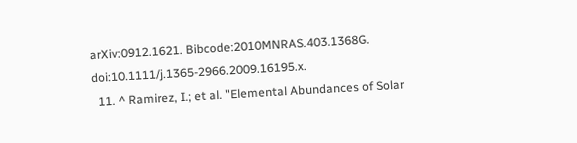arXiv:0912.1621. Bibcode:2010MNRAS.403.1368G. doi:10.1111/j.1365-2966.2009.16195.x.
  11. ^ Ramirez, I.; et al. "Elemental Abundances of Solar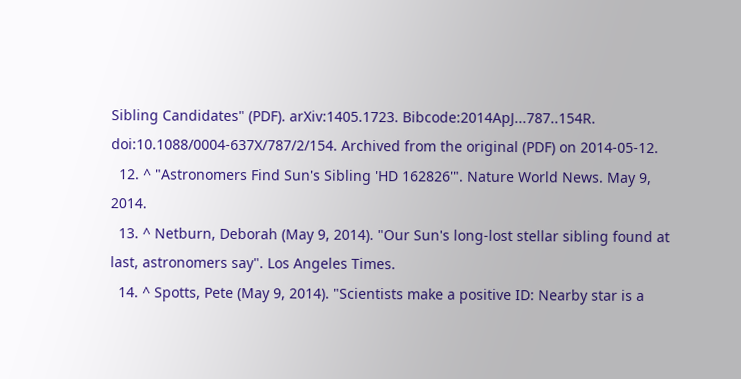Sibling Candidates" (PDF). arXiv:1405.1723. Bibcode:2014ApJ...787..154R. doi:10.1088/0004-637X/787/2/154. Archived from the original (PDF) on 2014-05-12.
  12. ^ "Astronomers Find Sun's Sibling 'HD 162826'". Nature World News. May 9, 2014.
  13. ^ Netburn, Deborah (May 9, 2014). "Our Sun's long-lost stellar sibling found at last, astronomers say". Los Angeles Times.
  14. ^ Spotts, Pete (May 9, 2014). "Scientists make a positive ID: Nearby star is a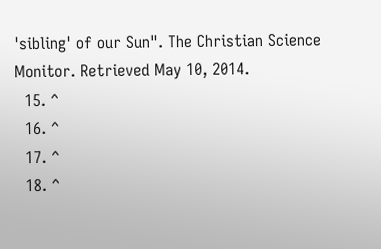'sibling' of our Sun". The Christian Science Monitor. Retrieved May 10, 2014.
  15. ^
  16. ^
  17. ^
  18. ^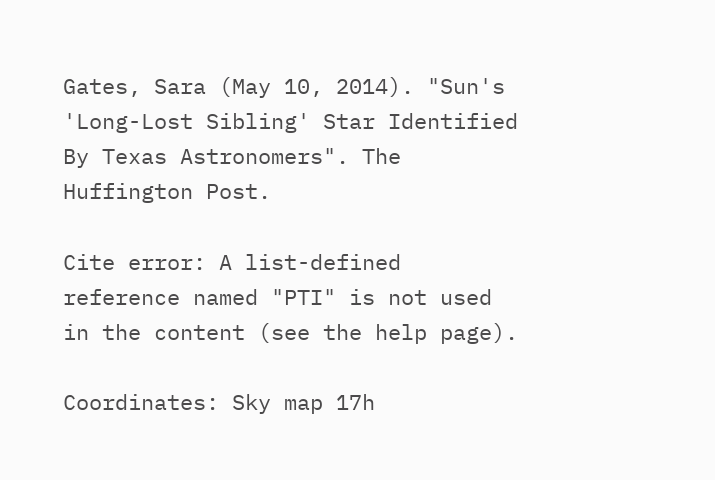Gates, Sara (May 10, 2014). "Sun's 'Long-Lost Sibling' Star Identified By Texas Astronomers". The Huffington Post.

Cite error: A list-defined reference named "PTI" is not used in the content (see the help page).

Coordinates: Sky map 17h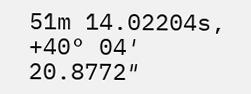51m 14.02204s, +40° 04′ 20.8772″